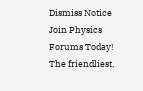Dismiss Notice
Join Physics Forums Today!
The friendliest,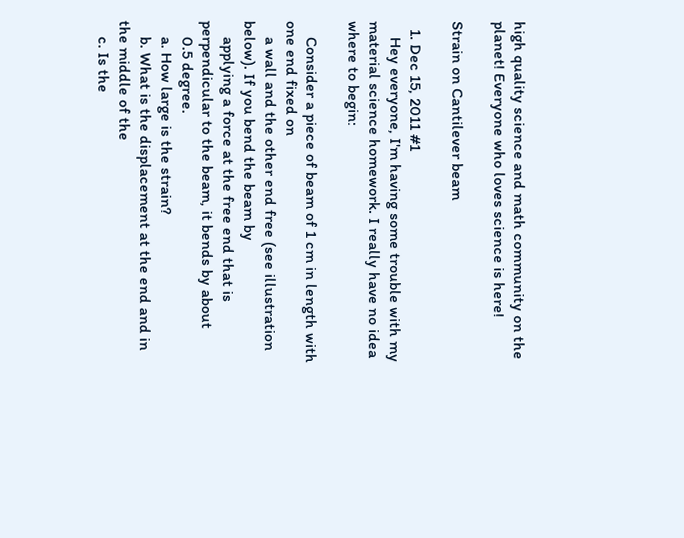high quality science and math community on the planet! Everyone who loves science is here!

Strain on Cantilever beam

  1. Dec 15, 2011 #1
    Hey everyone, I'm having some trouble with my material science homework. I really have no idea where to begin:

    Consider a piece of beam of 1 cm in length with one end fixed on
    a wall and the other end free (see illustration below). If you bend the beam by
    applying a force at the free end that is perpendicular to the beam, it bends by about
    0.5 degree.
    a. How large is the strain?
    b. What is the displacement at the end and in the middle of the
    c. Is the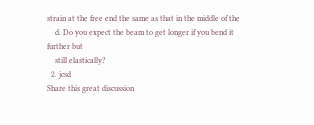strain at the free end the same as that in the middle of the
    d. Do you expect the beam to get longer if you bend it further but
    still elastically?
  2. jcsd
Share this great discussion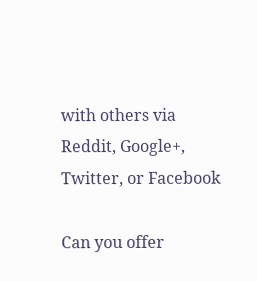with others via Reddit, Google+, Twitter, or Facebook

Can you offer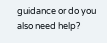guidance or do you also need help?